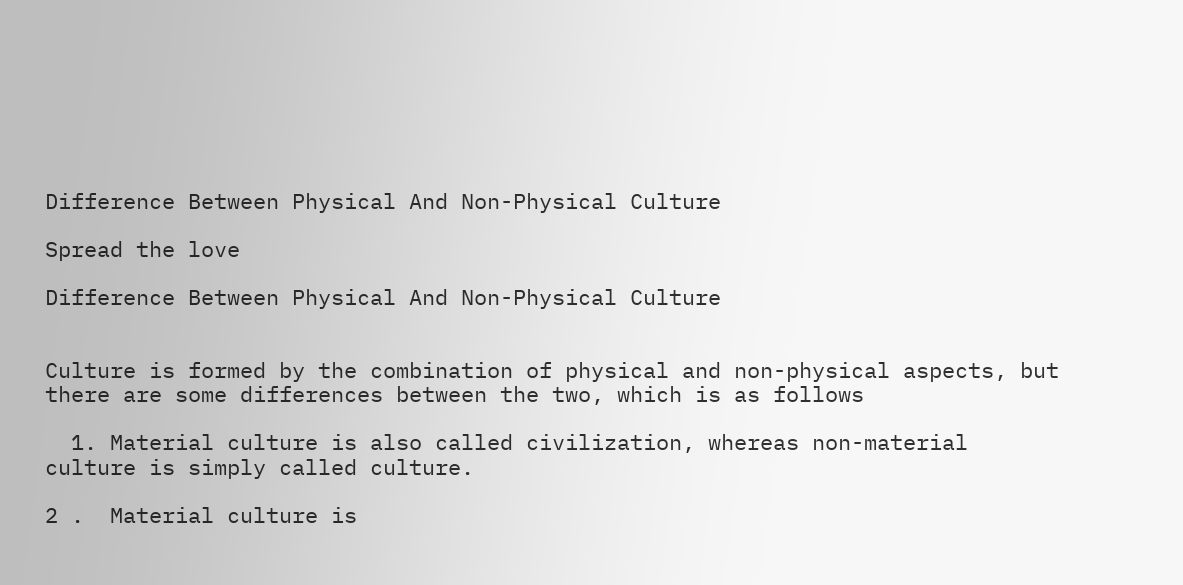Difference Between Physical And Non-Physical Culture

Spread the love

Difference Between Physical And Non-Physical Culture


Culture is formed by the combination of physical and non-physical aspects, but there are some differences between the two, which is as follows

  1. Material culture is also called civilization, whereas non-material culture is simply called culture.

2 .  Material culture is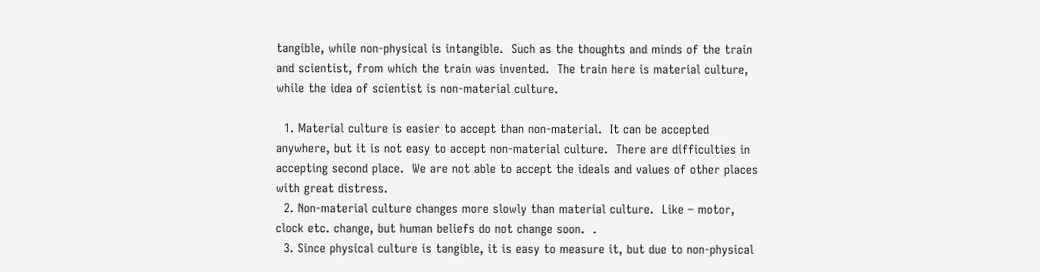tangible, while non-physical is intangible.  Such as the thoughts and minds of the train and scientist, from which the train was invented.  The train here is material culture, while the idea of scientist is non-material culture.

  1. Material culture is easier to accept than non-material.  It can be accepted anywhere, but it is not easy to accept non-material culture.  There are difficulties in accepting second place.  We are not able to accept the ideals and values of other places with great distress.
  2. Non-material culture changes more slowly than material culture.  Like – motor, clock etc. change, but human beliefs do not change soon.  .
  3. Since physical culture is tangible, it is easy to measure it, but due to non-physical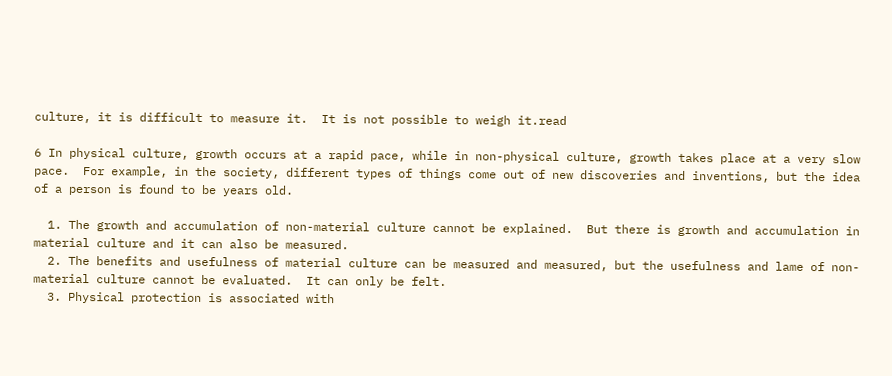culture, it is difficult to measure it.  It is not possible to weigh it.read

6 In physical culture, growth occurs at a rapid pace, while in non-physical culture, growth takes place at a very slow pace.  For example, in the society, different types of things come out of new discoveries and inventions, but the idea of a person is found to be years old.

  1. The growth and accumulation of non-material culture cannot be explained.  But there is growth and accumulation in material culture and it can also be measured.
  2. The benefits and usefulness of material culture can be measured and measured, but the usefulness and lame of non-material culture cannot be evaluated.  It can only be felt.
  3. Physical protection is associated with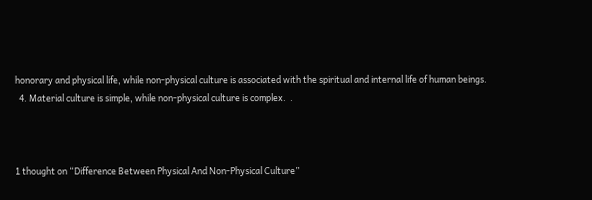honorary and physical life, while non-physical culture is associated with the spiritual and internal life of human beings.
  4. Material culture is simple, while non-physical culture is complex.  .



1 thought on “Difference Between Physical And Non-Physical Culture”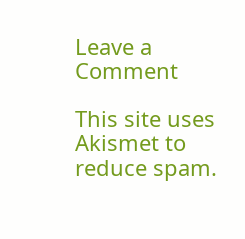Leave a Comment

This site uses Akismet to reduce spam.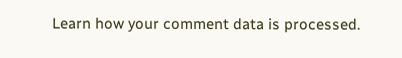Learn how your comment data is processed.